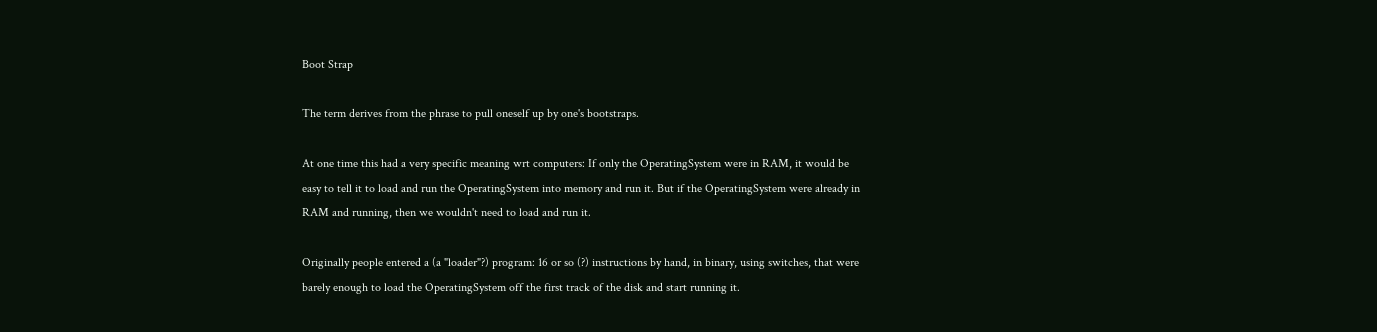Boot Strap

The term derives from the phrase to pull oneself up by one's bootstraps.

At one time this had a very specific meaning wrt computers: If only the OperatingSystem were in RAM, it would be easy to tell it to load and run the OperatingSystem into memory and run it. But if the OperatingSystem were already in RAM and running, then we wouldn't need to load and run it.

Originally people entered a (a "loader"?) program: 16 or so (?) instructions by hand, in binary, using switches, that were barely enough to load the OperatingSystem off the first track of the disk and start running it.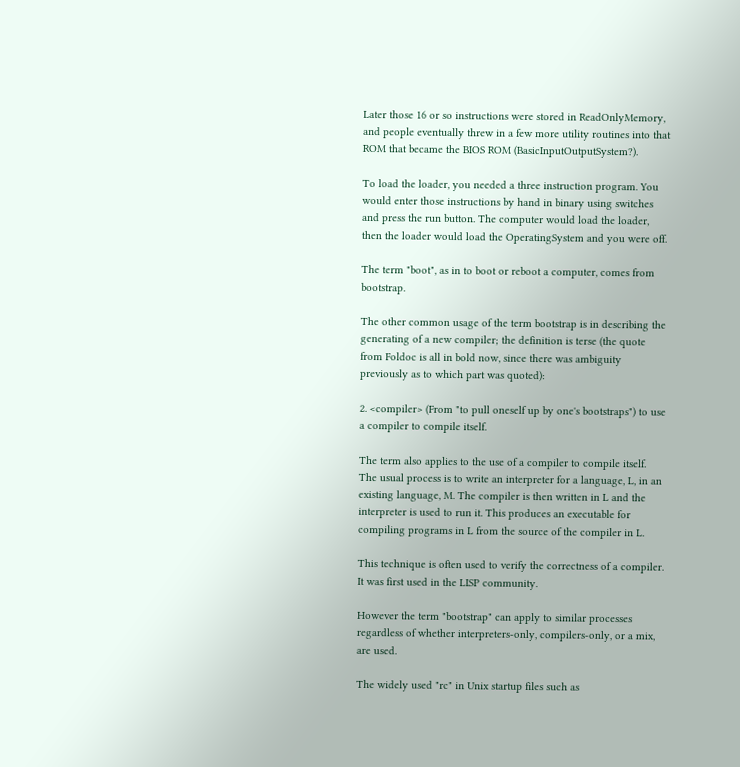Later those 16 or so instructions were stored in ReadOnlyMemory, and people eventually threw in a few more utility routines into that ROM that became the BIOS ROM (BasicInputOutputSystem?).

To load the loader, you needed a three instruction program. You would enter those instructions by hand in binary using switches and press the run button. The computer would load the loader, then the loader would load the OperatingSystem and you were off.

The term "boot", as in to boot or reboot a computer, comes from bootstrap.

The other common usage of the term bootstrap is in describing the generating of a new compiler; the definition is terse (the quote from Foldoc is all in bold now, since there was ambiguity previously as to which part was quoted):

2. <compiler> (From "to pull oneself up by one's bootstraps") to use a compiler to compile itself.

The term also applies to the use of a compiler to compile itself. The usual process is to write an interpreter for a language, L, in an existing language, M. The compiler is then written in L and the interpreter is used to run it. This produces an executable for compiling programs in L from the source of the compiler in L.

This technique is often used to verify the correctness of a compiler. It was first used in the LISP community.

However the term "bootstrap" can apply to similar processes regardless of whether interpreters-only, compilers-only, or a mix, are used.

The widely used "rc" in Unix startup files such as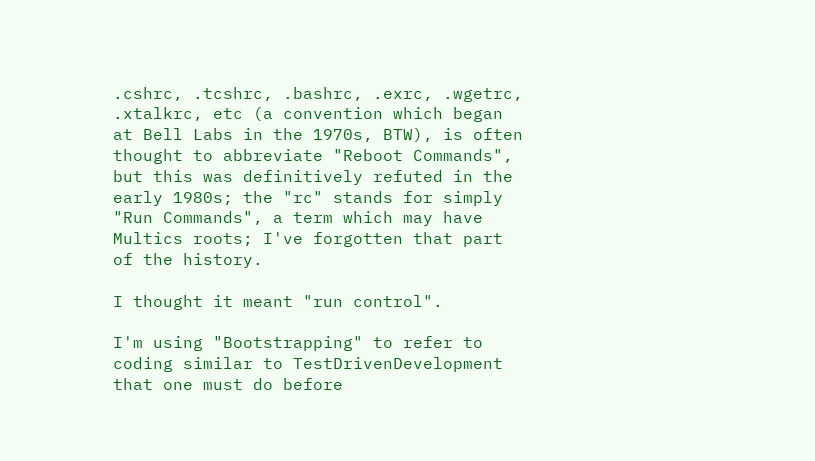.cshrc, .tcshrc, .bashrc, .exrc, .wgetrc, .xtalkrc, etc (a convention which began at Bell Labs in the 1970s, BTW), is often thought to abbreviate "Reboot Commands", but this was definitively refuted in the early 1980s; the "rc" stands for simply "Run Commands", a term which may have Multics roots; I've forgotten that part of the history.

I thought it meant "run control".

I'm using "Bootstrapping" to refer to coding similar to TestDrivenDevelopment that one must do before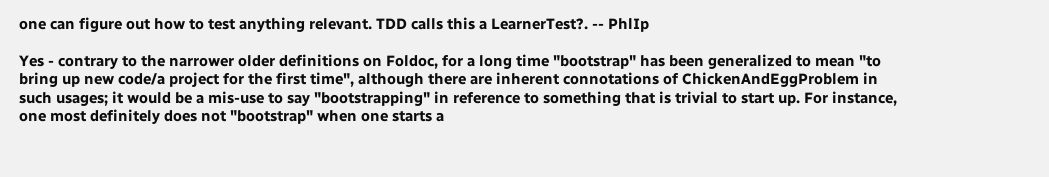one can figure out how to test anything relevant. TDD calls this a LearnerTest?. -- PhlIp

Yes - contrary to the narrower older definitions on Foldoc, for a long time "bootstrap" has been generalized to mean "to bring up new code/a project for the first time", although there are inherent connotations of ChickenAndEggProblem in such usages; it would be a mis-use to say "bootstrapping" in reference to something that is trivial to start up. For instance, one most definitely does not "bootstrap" when one starts a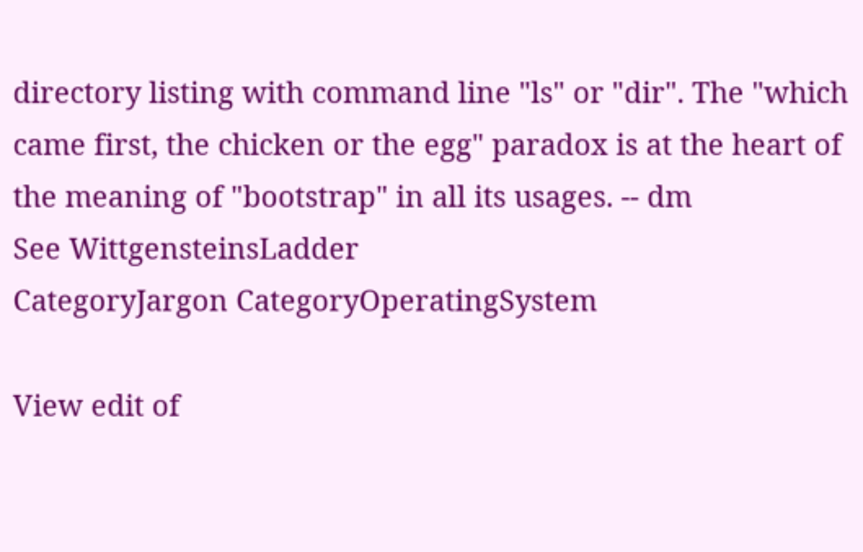directory listing with command line "ls" or "dir". The "which came first, the chicken or the egg" paradox is at the heart of the meaning of "bootstrap" in all its usages. -- dm
See WittgensteinsLadder
CategoryJargon CategoryOperatingSystem

View edit of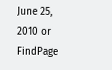June 25, 2010 or FindPage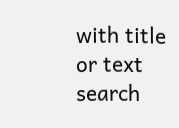with title or text search